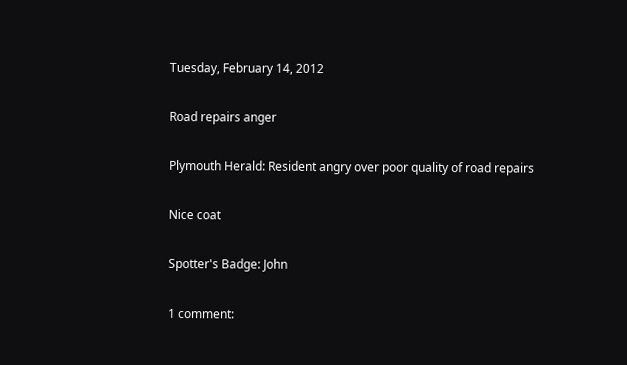Tuesday, February 14, 2012

Road repairs anger

Plymouth Herald: Resident angry over poor quality of road repairs

Nice coat

Spotter's Badge: John

1 comment: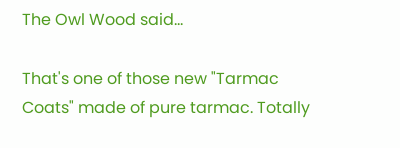The Owl Wood said...

That's one of those new "Tarmac Coats" made of pure tarmac. Totally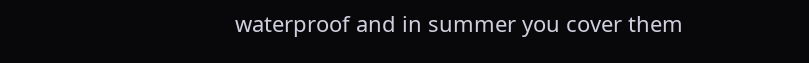waterproof and in summer you cover them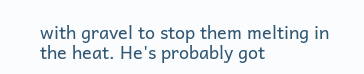with gravel to stop them melting in the heat. He's probably got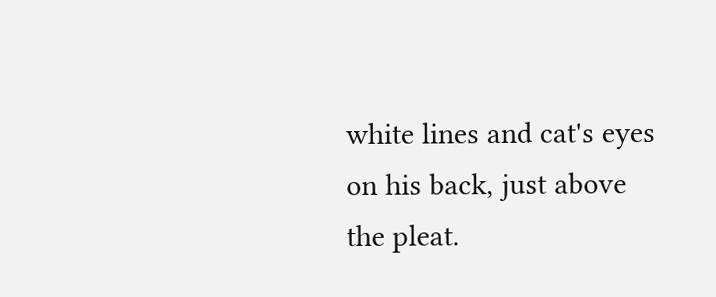white lines and cat's eyes on his back, just above the pleat.